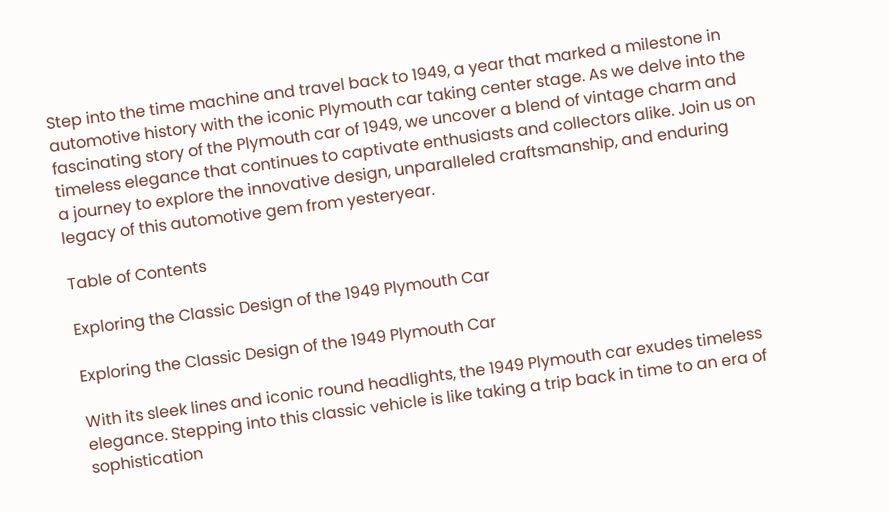Step into the time machine and travel back to 1949, a year that marked a milestone in automotive history with the iconic Plymouth car taking center stage. As we delve into the fascinating story of the Plymouth car of 1949, we uncover a blend of vintage charm and timeless elegance that continues to captivate enthusiasts and collectors alike. Join us on a journey to explore the innovative design, unparalleled craftsmanship, and enduring legacy of this automotive gem from yesteryear.

Table of Contents

Exploring the Classic Design of the 1949 Plymouth Car

Exploring the Classic Design of the 1949 Plymouth Car

With its sleek lines and iconic round headlights, the 1949 Plymouth car exudes timeless elegance. Stepping into this classic vehicle is like taking a trip back in time to an era of sophistication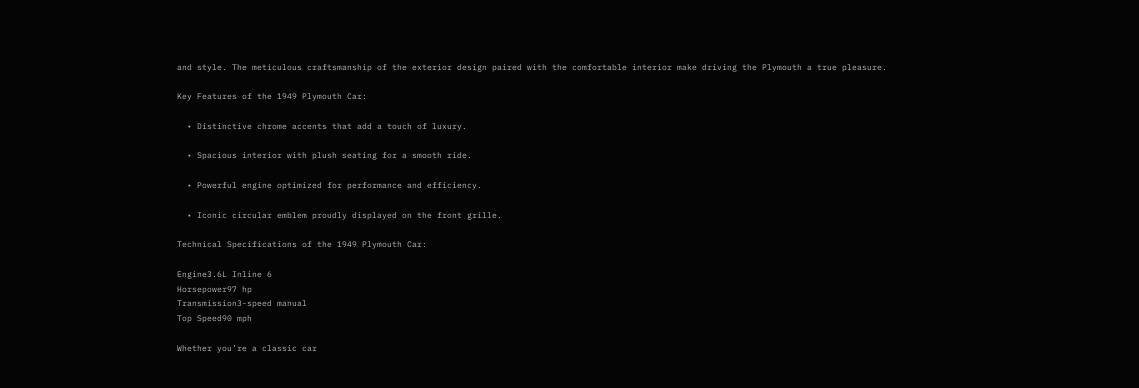and style. The meticulous craftsmanship of the exterior design paired with the comfortable interior make driving the Plymouth a true pleasure.

Key Features of the 1949 Plymouth Car:

  • Distinctive chrome accents that add a touch of luxury.

  • Spacious interior with plush seating for a smooth ride.

  • Powerful engine optimized for performance and efficiency.

  • Iconic circular emblem proudly displayed on the front grille.

Technical Specifications of the 1949 Plymouth Car:

Engine3.6L Inline 6
Horsepower97 hp
Transmission3-speed manual
Top Speed90 mph

Whether you’re a classic car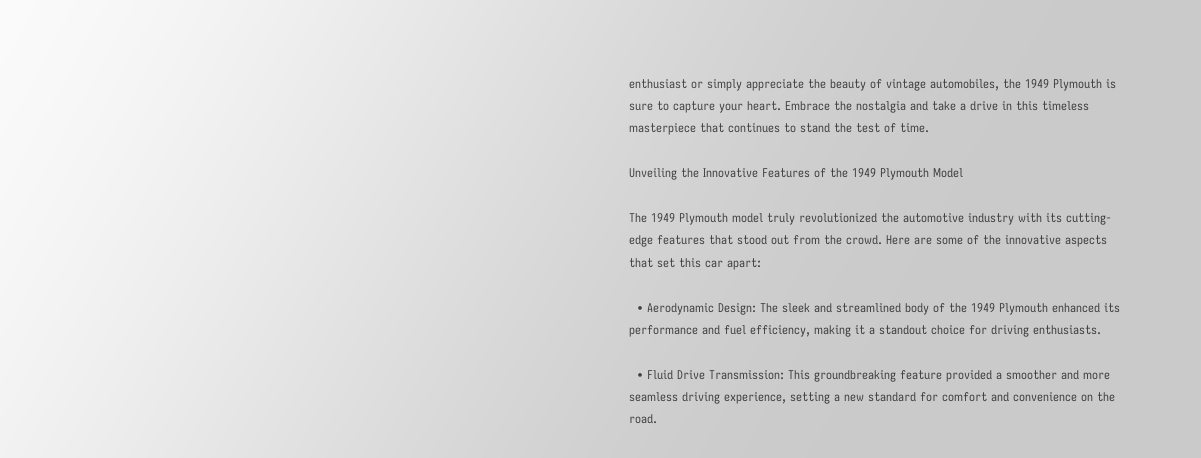enthusiast or simply appreciate the beauty of vintage automobiles, the 1949 Plymouth is sure to capture your heart. Embrace the nostalgia and take a drive in this timeless masterpiece that continues to stand the test of time.

Unveiling the Innovative Features of the 1949 Plymouth Model

The 1949 Plymouth model truly revolutionized the automotive industry with its cutting-edge features that stood out from the crowd. Here are some of the innovative aspects that set this car apart:

  • Aerodynamic Design: The sleek and streamlined body of the 1949 Plymouth enhanced its performance and fuel efficiency, making it a standout choice for driving enthusiasts.

  • Fluid Drive Transmission: This groundbreaking feature provided a smoother and more seamless driving experience, setting a new standard for comfort and convenience on the road.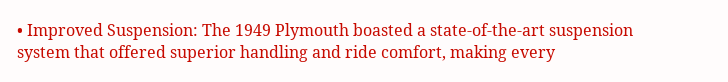• Improved Suspension: The 1949 Plymouth boasted a state-of-the-art suspension system that offered superior handling and ride comfort, making every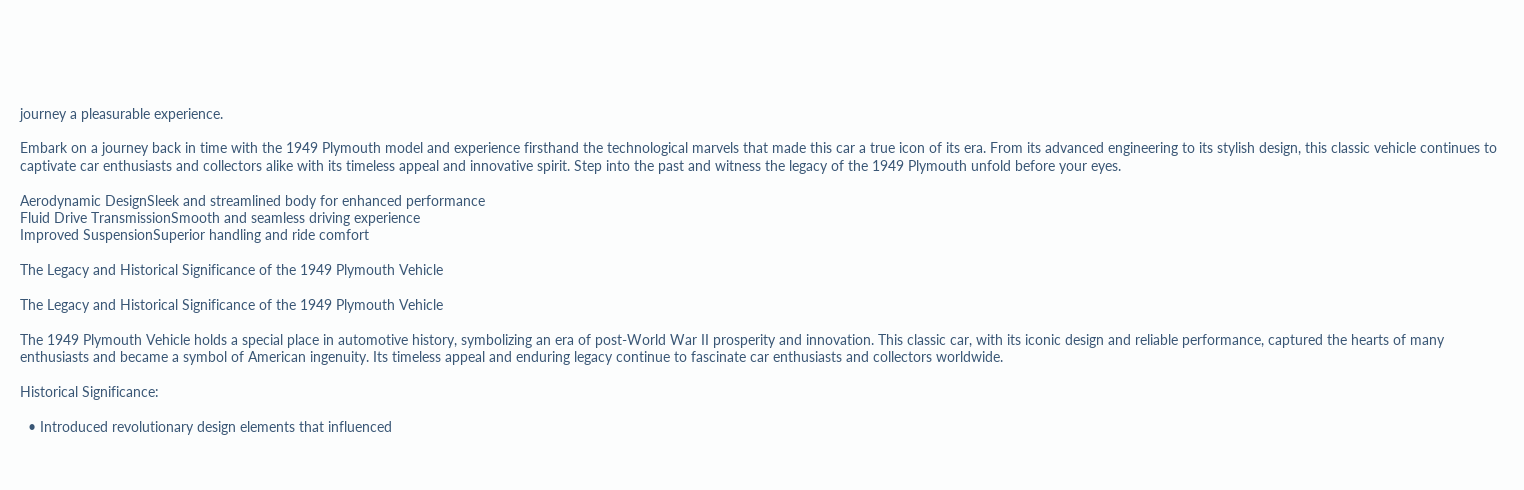journey a pleasurable experience.

Embark on a journey back in time with the 1949 Plymouth model and experience firsthand the technological marvels that made this car a true icon of its era. From its advanced engineering to its stylish design, this classic vehicle continues to captivate car enthusiasts and collectors alike with its timeless appeal and innovative spirit. Step into the past and witness the legacy of the 1949 Plymouth unfold before your eyes.

Aerodynamic DesignSleek and streamlined body for enhanced performance
Fluid Drive TransmissionSmooth and seamless driving experience
Improved SuspensionSuperior handling and ride comfort

The Legacy and Historical Significance of the 1949 Plymouth Vehicle

The Legacy and Historical Significance of the 1949 Plymouth Vehicle

The 1949 Plymouth Vehicle holds a special place in automotive history, symbolizing an era of post-World War II prosperity and innovation. This classic car, with its iconic design and reliable performance, captured the hearts of many enthusiasts and became a symbol of American ingenuity. Its timeless appeal and enduring legacy continue to fascinate car enthusiasts and collectors worldwide.

Historical Significance:

  • Introduced revolutionary design elements that influenced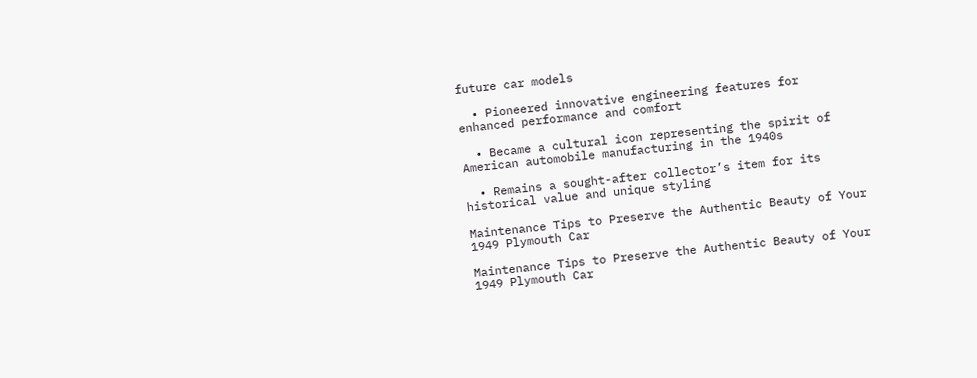future car models

  • Pioneered innovative engineering features for enhanced performance and comfort

  • Became a cultural icon representing the spirit of American automobile manufacturing in the 1940s

  • Remains a sought-after collector’s item for its historical value and unique styling

Maintenance Tips to Preserve the Authentic Beauty of Your 1949 Plymouth Car

Maintenance Tips to Preserve the Authentic Beauty of Your 1949 Plymouth Car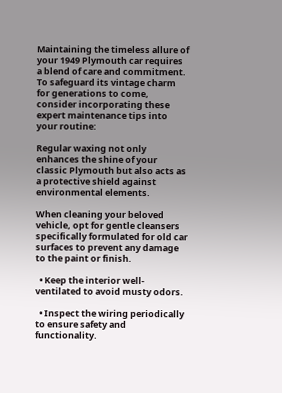Maintaining the timeless allure of your 1949 Plymouth car requires a blend of care and commitment. To safeguard its vintage charm for generations to come, consider incorporating these expert maintenance tips into your routine:

Regular waxing not only enhances the shine of your classic Plymouth but also acts as a protective shield against environmental elements.

When cleaning your beloved vehicle, opt for gentle cleansers specifically formulated for old car surfaces to prevent any damage to the paint or finish.

  • Keep the interior well-ventilated to avoid musty odors.

  • Inspect the wiring periodically to ensure safety and functionality.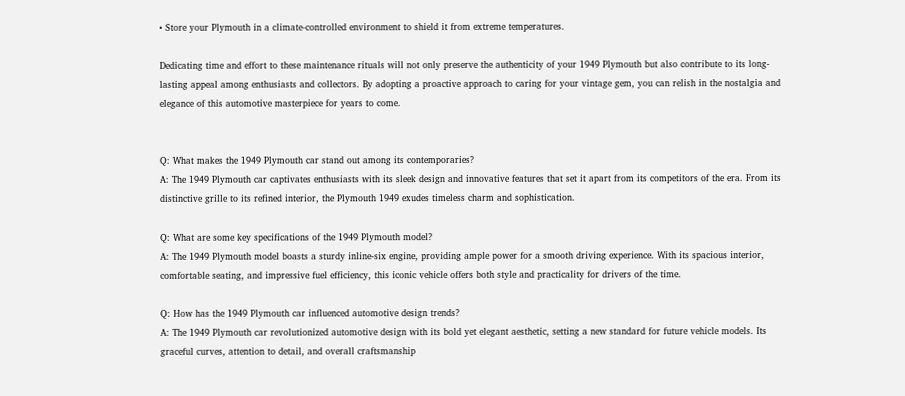• Store your Plymouth in a climate-controlled environment to shield it from extreme temperatures.

Dedicating time and effort to these maintenance rituals will not only preserve the authenticity of your 1949 Plymouth but also contribute to its long-lasting appeal among enthusiasts and collectors. By adopting a proactive approach to caring for your vintage gem, you can relish in the nostalgia and elegance of this automotive masterpiece for years to come.


Q: What makes the 1949 Plymouth car stand out among its contemporaries?
A: The 1949 Plymouth car captivates enthusiasts with its sleek design and innovative features that set it apart from its competitors of the era. From its distinctive grille to its refined interior, the Plymouth 1949 exudes timeless charm and sophistication.

Q: What are some key specifications of the 1949 Plymouth model?
A: The 1949 Plymouth model boasts a sturdy inline-six engine, providing ample power for a smooth driving experience. With its spacious interior, comfortable seating, and impressive fuel efficiency, this iconic vehicle offers both style and practicality for drivers of the time.

Q: How has the 1949 Plymouth car influenced automotive design trends?
A: The 1949 Plymouth car revolutionized automotive design with its bold yet elegant aesthetic, setting a new standard for future vehicle models. Its graceful curves, attention to detail, and overall craftsmanship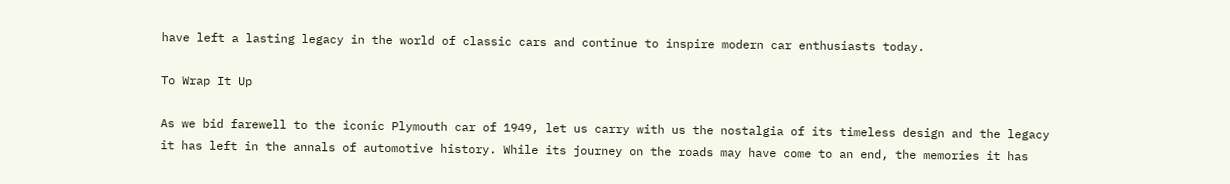have left a lasting legacy in the world of classic cars and continue to inspire modern car enthusiasts today.

To Wrap It Up

As we bid farewell to the iconic Plymouth car of 1949, let us carry with us the nostalgia of its timeless design and the legacy it has left in the annals of automotive history. While its journey on the roads may have come to an end, the memories it has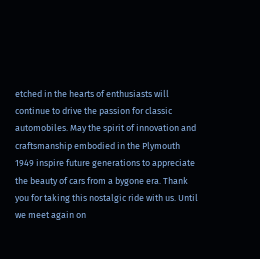etched in the hearts of enthusiasts will continue to drive the passion for classic automobiles. May the spirit of innovation and craftsmanship embodied in the Plymouth 1949 inspire future generations to appreciate the beauty of cars from a bygone era. Thank you for taking this nostalgic ride with us. Until we meet again on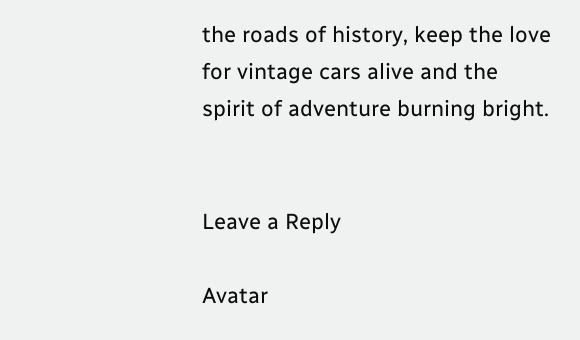the roads of history, keep the love for vintage cars alive and the spirit of adventure burning bright.


Leave a Reply

Avatar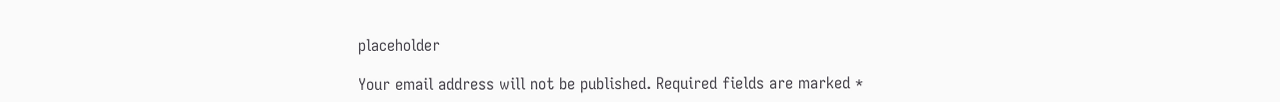placeholder

Your email address will not be published. Required fields are marked *